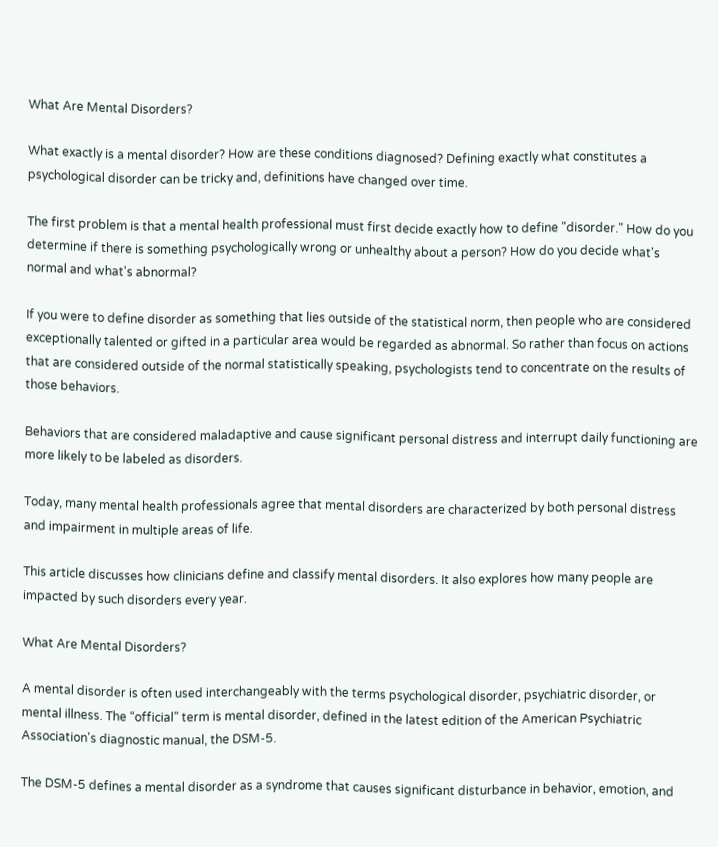What Are Mental Disorders?

What exactly is a mental disorder? How are these conditions diagnosed? Defining exactly what constitutes a psychological disorder can be tricky and, definitions have changed over time.

The first problem is that a mental health professional must first decide exactly how to define "disorder." How do you determine if there is something psychologically wrong or unhealthy about a person? How do you decide what's normal and what's abnormal?

If you were to define disorder as something that lies outside of the statistical norm, then people who are considered exceptionally talented or gifted in a particular area would be regarded as abnormal. So rather than focus on actions that are considered outside of the normal statistically speaking, psychologists tend to concentrate on the results of those behaviors.

Behaviors that are considered maladaptive and cause significant personal distress and interrupt daily functioning are more likely to be labeled as disorders.

Today, many mental health professionals agree that mental disorders are characterized by both personal distress and impairment in multiple areas of life.

This article discusses how clinicians define and classify mental disorders. It also explores how many people are impacted by such disorders every year.

What Are Mental Disorders?

A mental disorder is often used interchangeably with the terms psychological disorder, psychiatric disorder, or mental illness. The “official” term is mental disorder, defined in the latest edition of the American Psychiatric Association's diagnostic manual, the DSM-5.

The DSM-5 defines a mental disorder as a syndrome that causes significant disturbance in behavior, emotion, and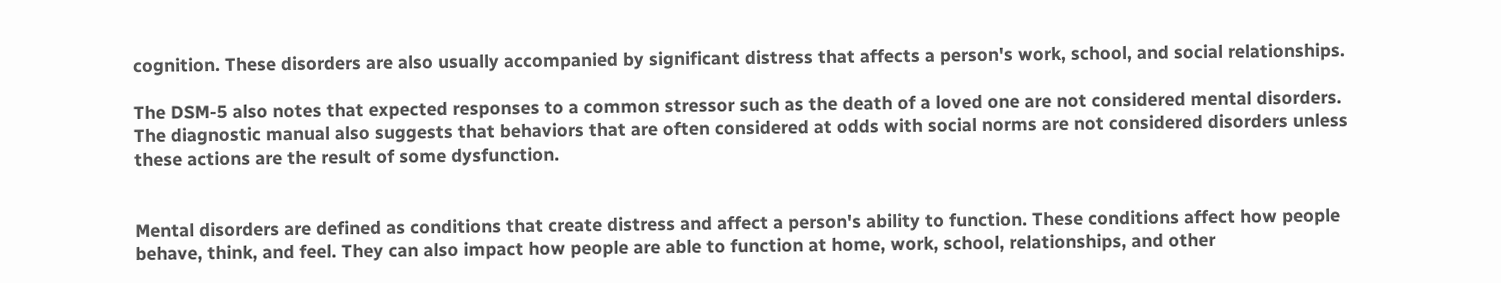cognition. These disorders are also usually accompanied by significant distress that affects a person's work, school, and social relationships.

The DSM-5 also notes that expected responses to a common stressor such as the death of a loved one are not considered mental disorders. The diagnostic manual also suggests that behaviors that are often considered at odds with social norms are not considered disorders unless these actions are the result of some dysfunction.


Mental disorders are defined as conditions that create distress and affect a person's ability to function. These conditions affect how people behave, think, and feel. They can also impact how people are able to function at home, work, school, relationships, and other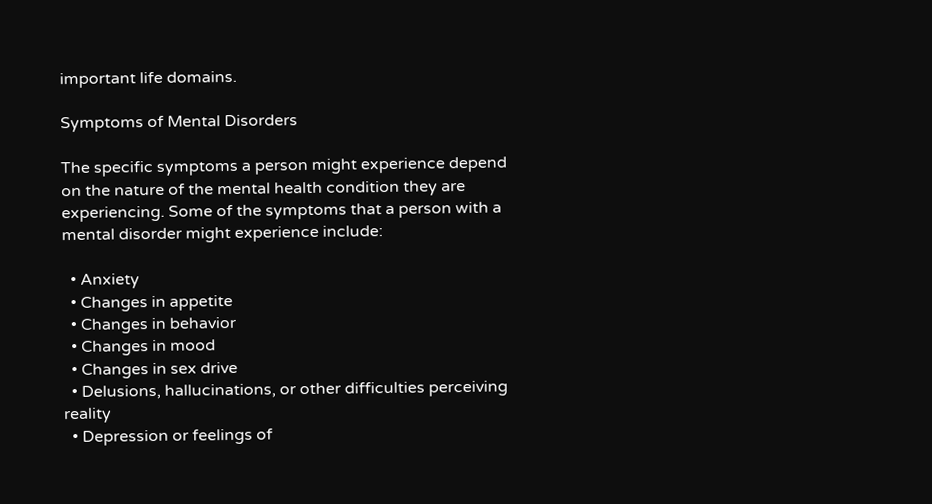important life domains.

Symptoms of Mental Disorders

The specific symptoms a person might experience depend on the nature of the mental health condition they are experiencing. Some of the symptoms that a person with a mental disorder might experience include:

  • Anxiety
  • Changes in appetite
  • Changes in behavior
  • Changes in mood
  • Changes in sex drive
  • Delusions, hallucinations, or other difficulties perceiving reality
  • Depression or feelings of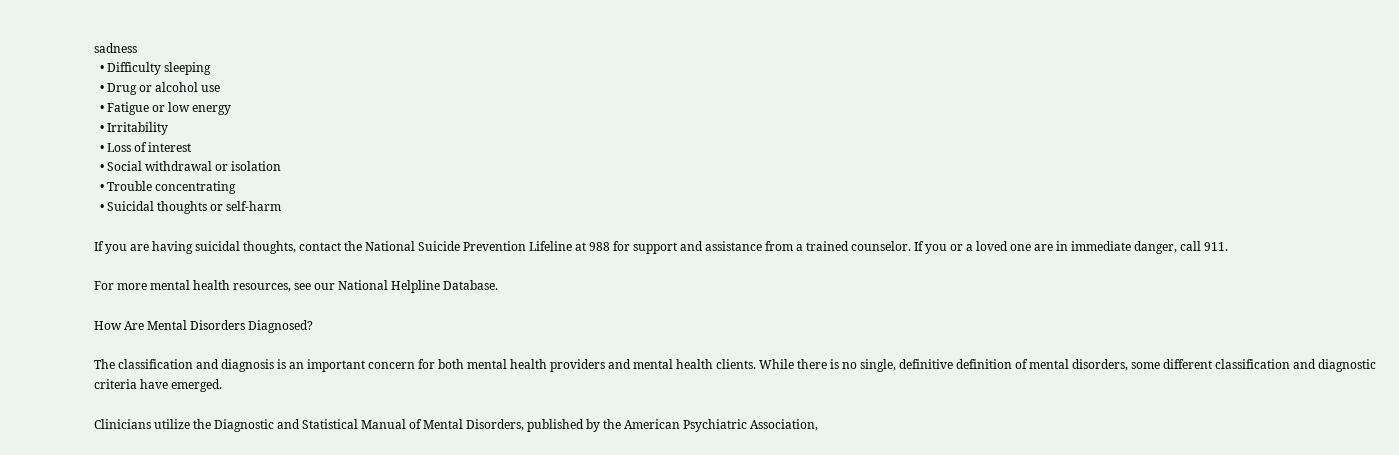sadness
  • Difficulty sleeping
  • Drug or alcohol use
  • Fatigue or low energy
  • Irritability
  • Loss of interest
  • Social withdrawal or isolation
  • Trouble concentrating
  • Suicidal thoughts or self-harm

If you are having suicidal thoughts, contact the National Suicide Prevention Lifeline at 988 for support and assistance from a trained counselor. If you or a loved one are in immediate danger, call 911.

For more mental health resources, see our National Helpline Database.

How Are Mental Disorders Diagnosed?

The classification and diagnosis is an important concern for both mental health providers and mental health clients. While there is no single, definitive definition of mental disorders, some different classification and diagnostic criteria have emerged.

Clinicians utilize the Diagnostic and Statistical Manual of Mental Disorders, published by the American Psychiatric Association,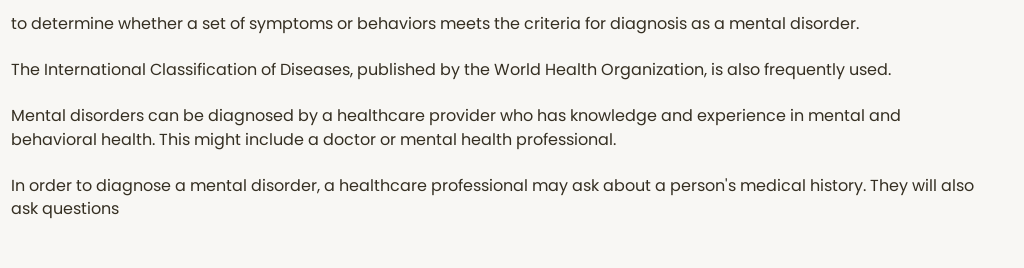to determine whether a set of symptoms or behaviors meets the criteria for diagnosis as a mental disorder.

The International Classification of Diseases, published by the World Health Organization, is also frequently used.

Mental disorders can be diagnosed by a healthcare provider who has knowledge and experience in mental and behavioral health. This might include a doctor or mental health professional.

In order to diagnose a mental disorder, a healthcare professional may ask about a person's medical history. They will also ask questions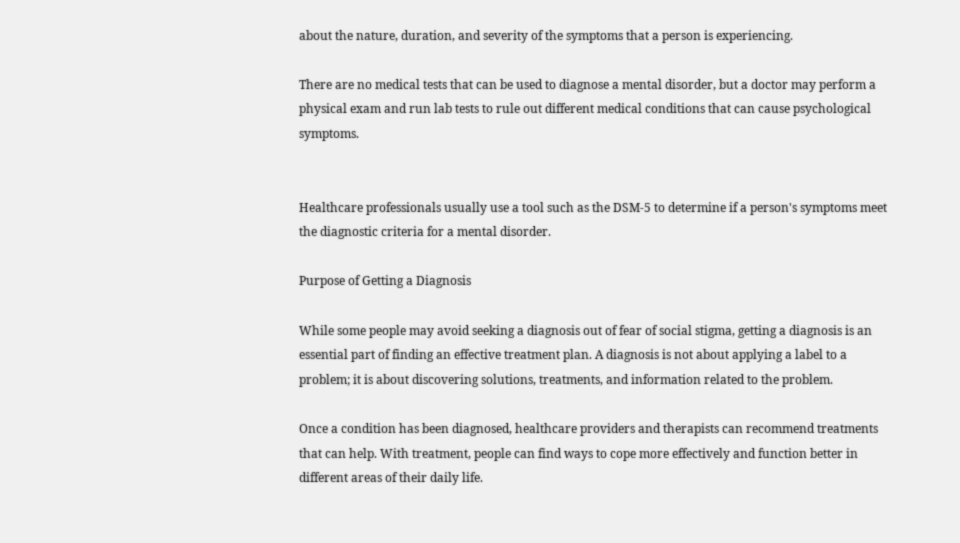about the nature, duration, and severity of the symptoms that a person is experiencing.

There are no medical tests that can be used to diagnose a mental disorder, but a doctor may perform a physical exam and run lab tests to rule out different medical conditions that can cause psychological symptoms.


Healthcare professionals usually use a tool such as the DSM-5 to determine if a person's symptoms meet the diagnostic criteria for a mental disorder.

Purpose of Getting a Diagnosis

While some people may avoid seeking a diagnosis out of fear of social stigma, getting a diagnosis is an essential part of finding an effective treatment plan. A diagnosis is not about applying a label to a problem; it is about discovering solutions, treatments, and information related to the problem.

Once a condition has been diagnosed, healthcare providers and therapists can recommend treatments that can help. With treatment, people can find ways to cope more effectively and function better in different areas of their daily life.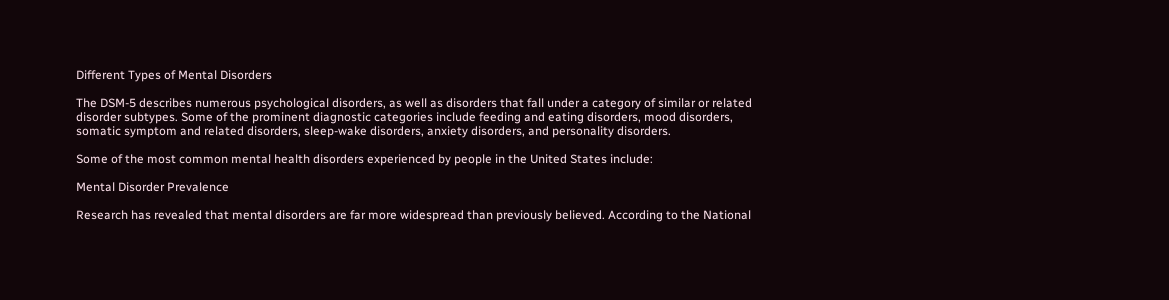Different Types of Mental Disorders

The DSM-5 describes numerous psychological disorders, as well as disorders that fall under a category of similar or related disorder subtypes. Some of the prominent diagnostic categories include feeding and eating disorders, mood disorders, somatic symptom and related disorders, sleep-wake disorders, anxiety disorders, and personality disorders.

Some of the most common mental health disorders experienced by people in the United States include:

Mental Disorder Prevalence

Research has revealed that mental disorders are far more widespread than previously believed. According to the National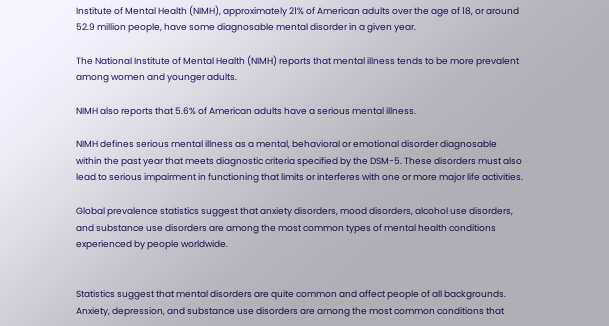Institute of Mental Health (NIMH), approximately 21% of American adults over the age of 18, or around 52.9 million people, have some diagnosable mental disorder in a given year.

The National Institute of Mental Health (NIMH) reports that mental illness tends to be more prevalent among women and younger adults.

NIMH also reports that 5.6% of American adults have a serious mental illness.

NIMH defines serious mental illness as a mental, behavioral or emotional disorder diagnosable within the past year that meets diagnostic criteria specified by the DSM-5. These disorders must also lead to serious impairment in functioning that limits or interferes with one or more major life activities.

Global prevalence statistics suggest that anxiety disorders, mood disorders, alcohol use disorders, and substance use disorders are among the most common types of mental health conditions experienced by people worldwide.


Statistics suggest that mental disorders are quite common and affect people of all backgrounds. Anxiety, depression, and substance use disorders are among the most common conditions that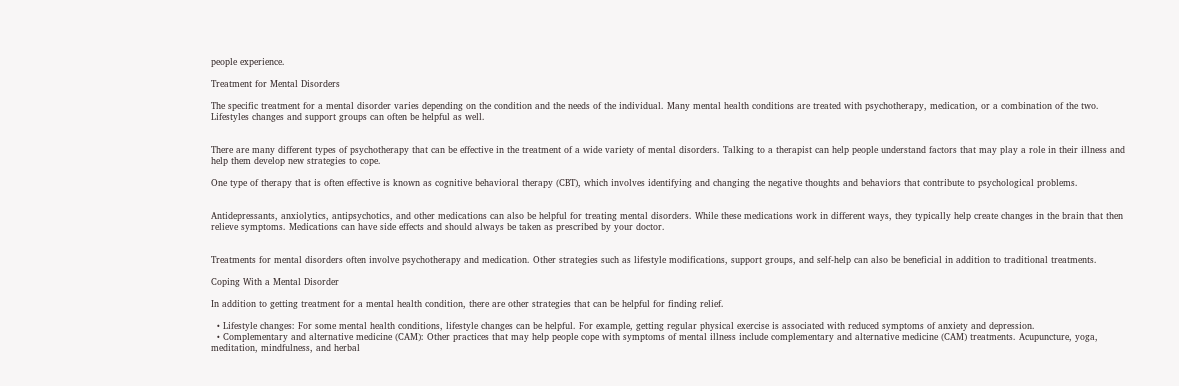people experience.

Treatment for Mental Disorders

The specific treatment for a mental disorder varies depending on the condition and the needs of the individual. Many mental health conditions are treated with psychotherapy, medication, or a combination of the two. Lifestyles changes and support groups can often be helpful as well.


There are many different types of psychotherapy that can be effective in the treatment of a wide variety of mental disorders. Talking to a therapist can help people understand factors that may play a role in their illness and help them develop new strategies to cope.

One type of therapy that is often effective is known as cognitive behavioral therapy (CBT), which involves identifying and changing the negative thoughts and behaviors that contribute to psychological problems.


Antidepressants, anxiolytics, antipsychotics, and other medications can also be helpful for treating mental disorders. While these medications work in different ways, they typically help create changes in the brain that then relieve symptoms. Medications can have side effects and should always be taken as prescribed by your doctor.


Treatments for mental disorders often involve psychotherapy and medication. Other strategies such as lifestyle modifications, support groups, and self-help can also be beneficial in addition to traditional treatments.

Coping With a Mental Disorder

In addition to getting treatment for a mental health condition, there are other strategies that can be helpful for finding relief.

  • Lifestyle changes: For some mental health conditions, lifestyle changes can be helpful. For example, getting regular physical exercise is associated with reduced symptoms of anxiety and depression.
  • Complementary and alternative medicine (CAM): Other practices that may help people cope with symptoms of mental illness include complementary and alternative medicine (CAM) treatments. Acupuncture, yoga, meditation, mindfulness, and herbal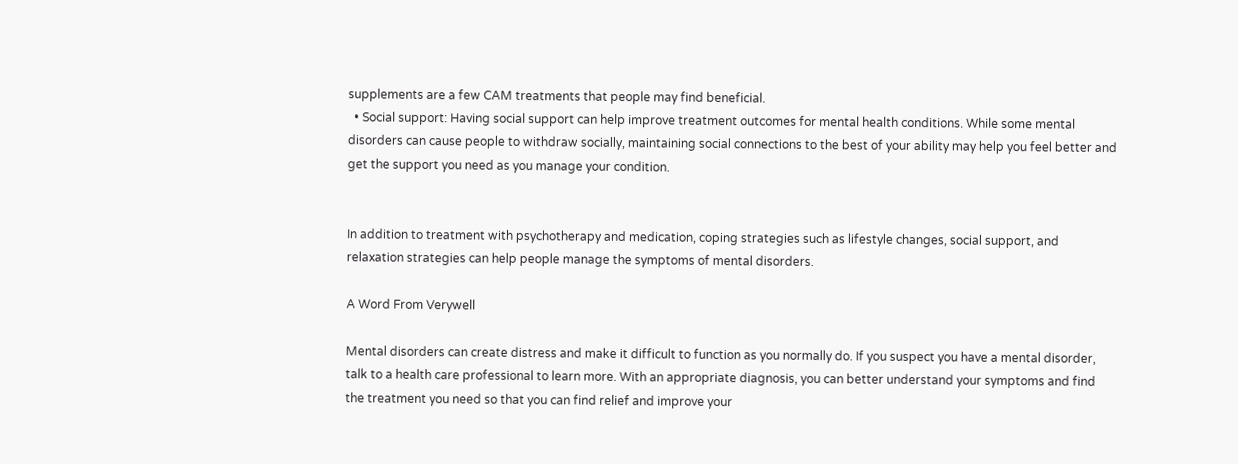supplements are a few CAM treatments that people may find beneficial.
  • Social support: Having social support can help improve treatment outcomes for mental health conditions. While some mental disorders can cause people to withdraw socially, maintaining social connections to the best of your ability may help you feel better and get the support you need as you manage your condition.


In addition to treatment with psychotherapy and medication, coping strategies such as lifestyle changes, social support, and relaxation strategies can help people manage the symptoms of mental disorders.

A Word From Verywell

Mental disorders can create distress and make it difficult to function as you normally do. If you suspect you have a mental disorder, talk to a health care professional to learn more. With an appropriate diagnosis, you can better understand your symptoms and find the treatment you need so that you can find relief and improve your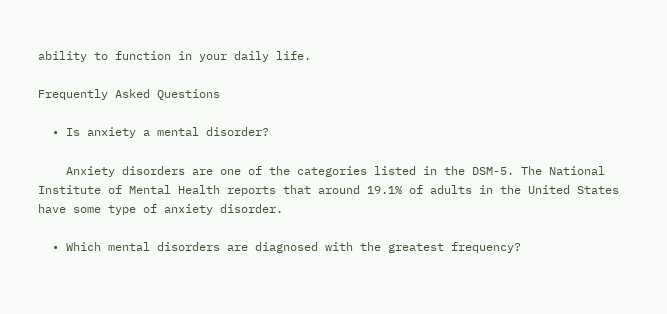ability to function in your daily life.

Frequently Asked Questions

  • Is anxiety a mental disorder?

    Anxiety disorders are one of the categories listed in the DSM-5. The National Institute of Mental Health reports that around 19.1% of adults in the United States have some type of anxiety disorder.

  • Which mental disorders are diagnosed with the greatest frequency?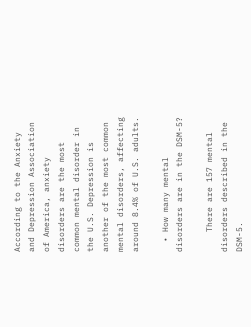According to the Anxiety and Depression Association of America, anxiety disorders are the most common mental disorder in the U.S. Depression is another of the most common mental disorders, affecting around 8.4% of U.S. adults.

  • How many mental disorders are in the DSM-5?

    There are 157 mental disorders described in the DSM-5.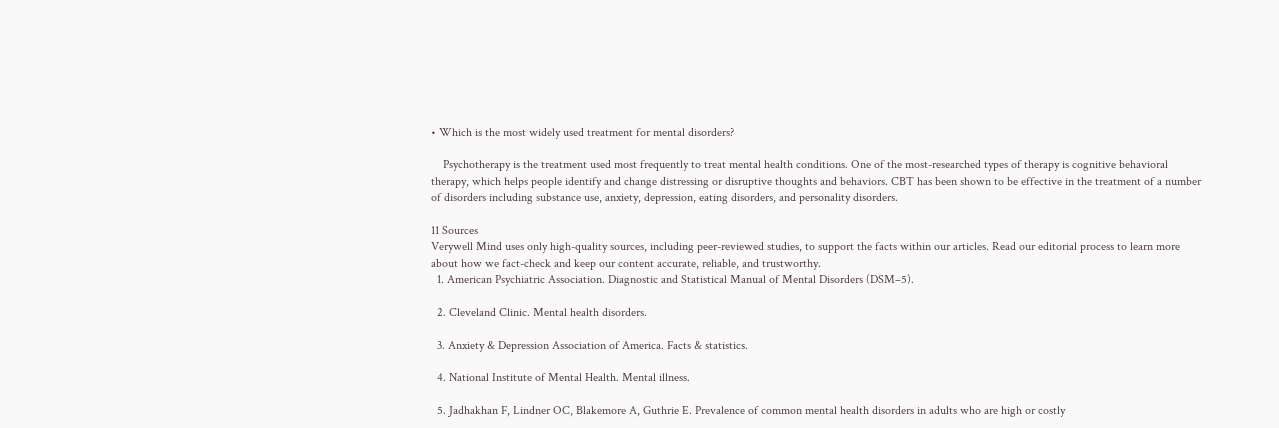• Which is the most widely used treatment for mental disorders?

    Psychotherapy is the treatment used most frequently to treat mental health conditions. One of the most-researched types of therapy is cognitive behavioral therapy, which helps people identify and change distressing or disruptive thoughts and behaviors. CBT has been shown to be effective in the treatment of a number of disorders including substance use, anxiety, depression, eating disorders, and personality disorders.

11 Sources
Verywell Mind uses only high-quality sources, including peer-reviewed studies, to support the facts within our articles. Read our editorial process to learn more about how we fact-check and keep our content accurate, reliable, and trustworthy.
  1. American Psychiatric Association. Diagnostic and Statistical Manual of Mental Disorders (DSM–5).

  2. Cleveland Clinic. Mental health disorders.

  3. Anxiety & Depression Association of America. Facts & statistics.

  4. National Institute of Mental Health. Mental illness.

  5. Jadhakhan F, Lindner OC, Blakemore A, Guthrie E. Prevalence of common mental health disorders in adults who are high or costly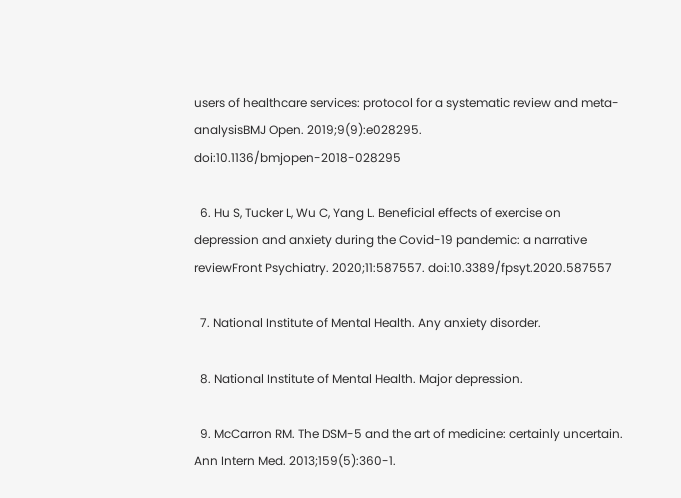users of healthcare services: protocol for a systematic review and meta-analysisBMJ Open. 2019;9(9):e028295. doi:10.1136/bmjopen-2018-028295

  6. Hu S, Tucker L, Wu C, Yang L. Beneficial effects of exercise on depression and anxiety during the Covid-19 pandemic: a narrative reviewFront Psychiatry. 2020;11:587557. doi:10.3389/fpsyt.2020.587557

  7. National Institute of Mental Health. Any anxiety disorder.

  8. National Institute of Mental Health. Major depression.

  9. McCarron RM. The DSM-5 and the art of medicine: certainly uncertain. Ann Intern Med. 2013;159(5):360-1.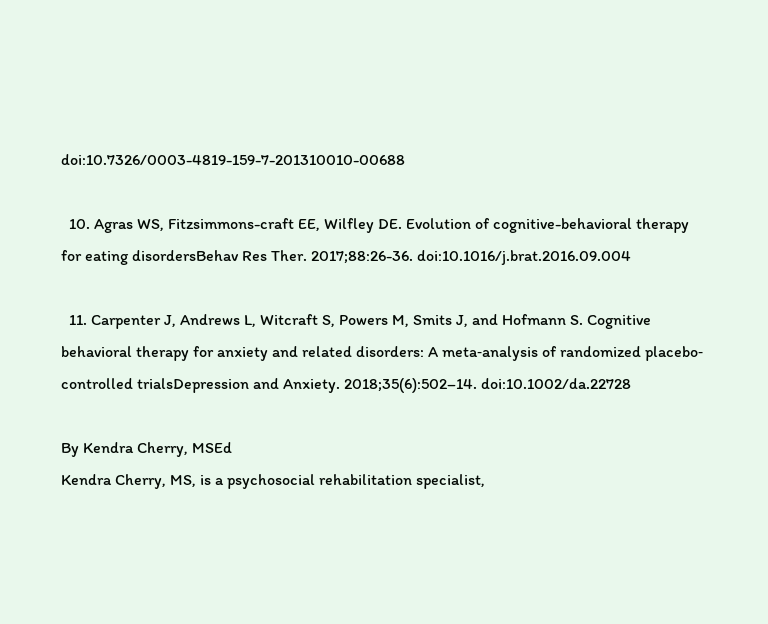doi:10.7326/0003-4819-159-7-201310010-00688

  10. Agras WS, Fitzsimmons-craft EE, Wilfley DE. Evolution of cognitive-behavioral therapy for eating disordersBehav Res Ther. 2017;88:26-36. doi:10.1016/j.brat.2016.09.004

  11. Carpenter J, Andrews L, Witcraft S, Powers M, Smits J, and Hofmann S. Cognitive behavioral therapy for anxiety and related disorders: A meta‐analysis of randomized placebo‐controlled trialsDepression and Anxiety. 2018;35(6):502–14. doi:10.1002/da.22728

By Kendra Cherry, MSEd
Kendra Cherry, MS, is a psychosocial rehabilitation specialist,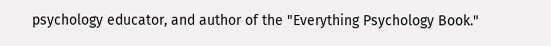psychology educator, and author of the "Everything Psychology Book."